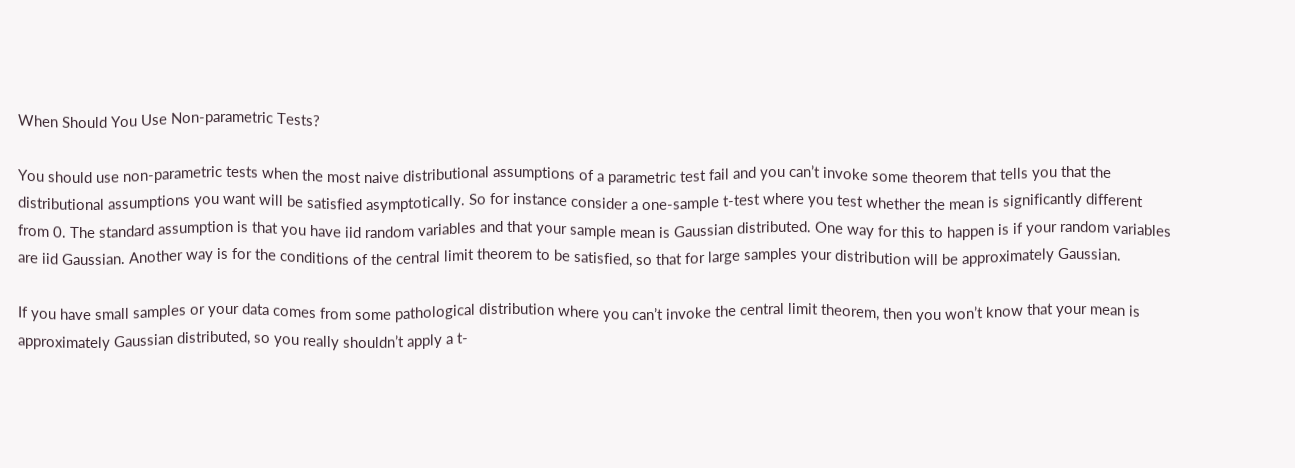When Should You Use Non-parametric Tests?

You should use non-parametric tests when the most naive distributional assumptions of a parametric test fail and you can’t invoke some theorem that tells you that the distributional assumptions you want will be satisfied asymptotically. So for instance consider a one-sample t-test where you test whether the mean is significantly different from 0. The standard assumption is that you have iid random variables and that your sample mean is Gaussian distributed. One way for this to happen is if your random variables are iid Gaussian. Another way is for the conditions of the central limit theorem to be satisfied, so that for large samples your distribution will be approximately Gaussian.

If you have small samples or your data comes from some pathological distribution where you can’t invoke the central limit theorem, then you won’t know that your mean is approximately Gaussian distributed, so you really shouldn’t apply a t-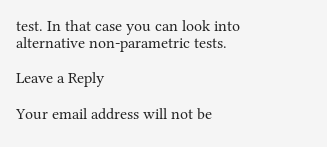test. In that case you can look into alternative non-parametric tests.

Leave a Reply

Your email address will not be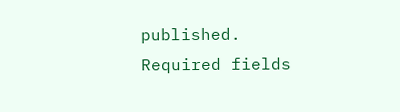published. Required fields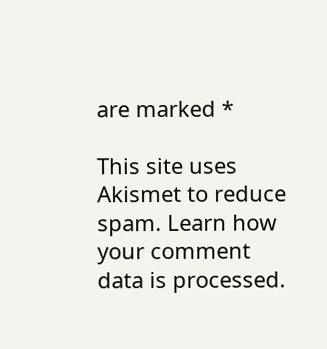are marked *

This site uses Akismet to reduce spam. Learn how your comment data is processed.